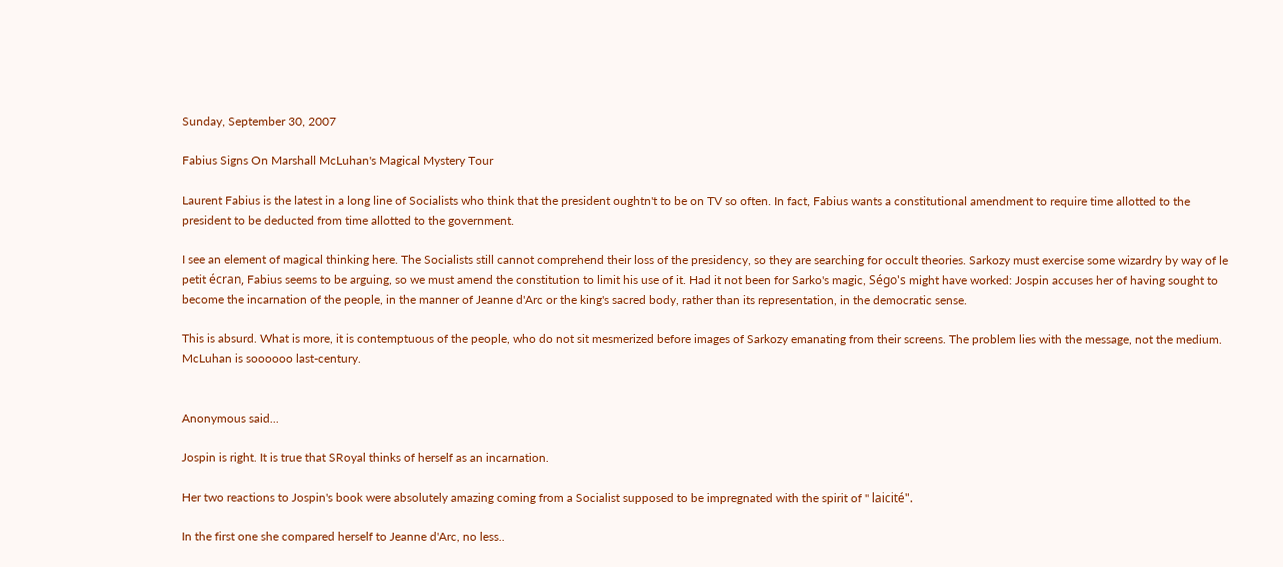Sunday, September 30, 2007

Fabius Signs On Marshall McLuhan's Magical Mystery Tour

Laurent Fabius is the latest in a long line of Socialists who think that the president oughtn't to be on TV so often. In fact, Fabius wants a constitutional amendment to require time allotted to the president to be deducted from time allotted to the government.

I see an element of magical thinking here. The Socialists still cannot comprehend their loss of the presidency, so they are searching for occult theories. Sarkozy must exercise some wizardry by way of le petit écran, Fabius seems to be arguing, so we must amend the constitution to limit his use of it. Had it not been for Sarko's magic, Ségo's might have worked: Jospin accuses her of having sought to become the incarnation of the people, in the manner of Jeanne d'Arc or the king's sacred body, rather than its representation, in the democratic sense.

This is absurd. What is more, it is contemptuous of the people, who do not sit mesmerized before images of Sarkozy emanating from their screens. The problem lies with the message, not the medium. McLuhan is soooooo last-century.


Anonymous said...

Jospin is right. It is true that SRoyal thinks of herself as an incarnation.

Her two reactions to Jospin's book were absolutely amazing coming from a Socialist supposed to be impregnated with the spirit of " laicité".

In the first one she compared herself to Jeanne d'Arc, no less..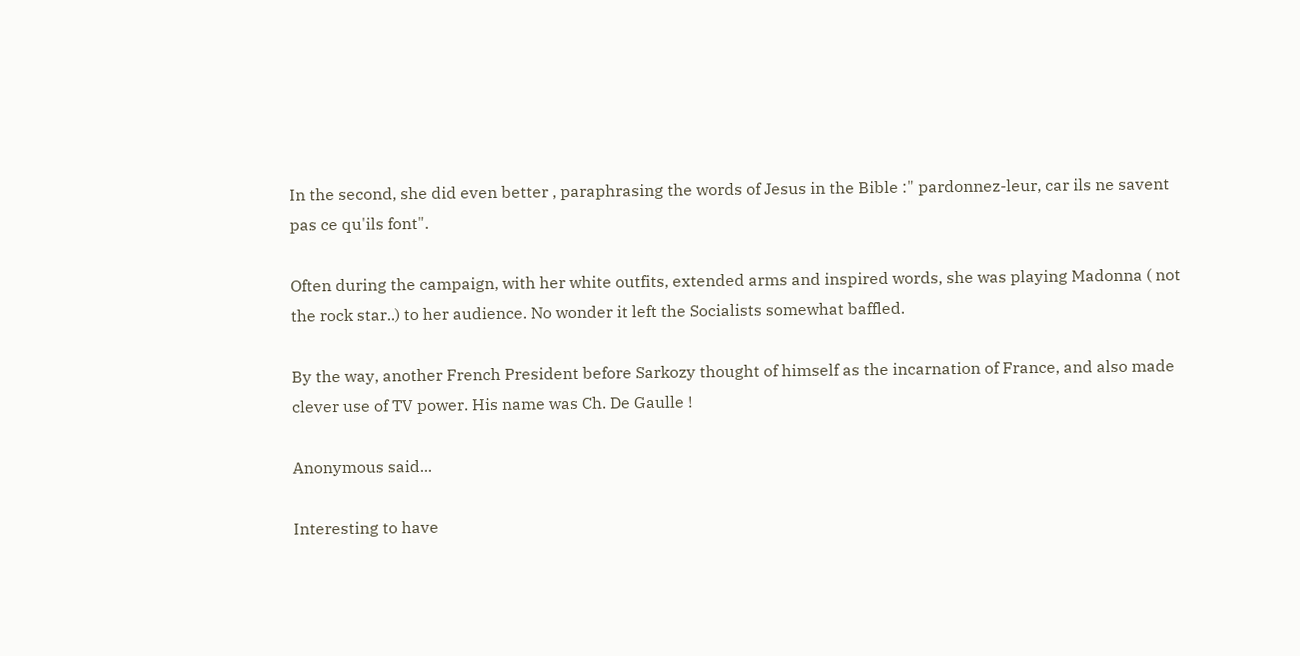In the second, she did even better , paraphrasing the words of Jesus in the Bible :" pardonnez-leur, car ils ne savent pas ce qu'ils font".

Often during the campaign, with her white outfits, extended arms and inspired words, she was playing Madonna ( not the rock star..) to her audience. No wonder it left the Socialists somewhat baffled.

By the way, another French President before Sarkozy thought of himself as the incarnation of France, and also made clever use of TV power. His name was Ch. De Gaulle !

Anonymous said...

Interesting to have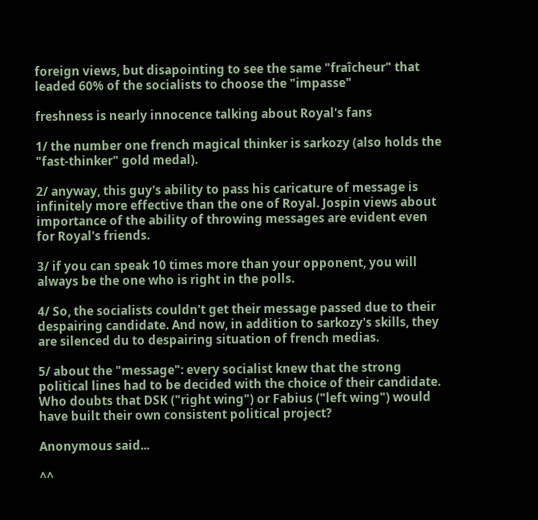foreign views, but disapointing to see the same "fraîcheur" that leaded 60% of the socialists to choose the "impasse"

freshness is nearly innocence talking about Royal's fans

1/ the number one french magical thinker is sarkozy (also holds the "fast-thinker" gold medal).

2/ anyway, this guy's ability to pass his caricature of message is infinitely more effective than the one of Royal. Jospin views about importance of the ability of throwing messages are evident even for Royal's friends.

3/ if you can speak 10 times more than your opponent, you will always be the one who is right in the polls.

4/ So, the socialists couldn't get their message passed due to their despairing candidate. And now, in addition to sarkozy's skills, they are silenced du to despairing situation of french medias.

5/ about the "message": every socialist knew that the strong political lines had to be decided with the choice of their candidate. Who doubts that DSK ("right wing") or Fabius ("left wing") would have built their own consistent political project?

Anonymous said...

^^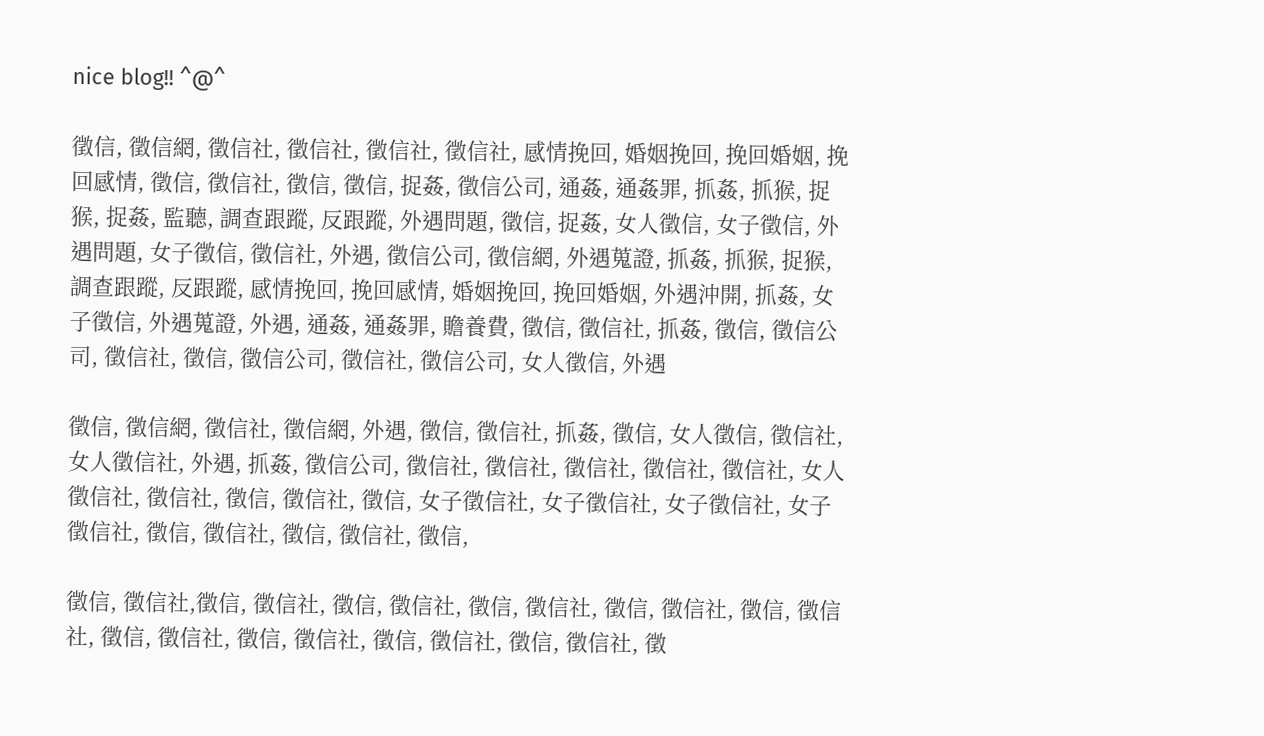nice blog!! ^@^

徵信, 徵信網, 徵信社, 徵信社, 徵信社, 徵信社, 感情挽回, 婚姻挽回, 挽回婚姻, 挽回感情, 徵信, 徵信社, 徵信, 徵信, 捉姦, 徵信公司, 通姦, 通姦罪, 抓姦, 抓猴, 捉猴, 捉姦, 監聽, 調查跟蹤, 反跟蹤, 外遇問題, 徵信, 捉姦, 女人徵信, 女子徵信, 外遇問題, 女子徵信, 徵信社, 外遇, 徵信公司, 徵信網, 外遇蒐證, 抓姦, 抓猴, 捉猴, 調查跟蹤, 反跟蹤, 感情挽回, 挽回感情, 婚姻挽回, 挽回婚姻, 外遇沖開, 抓姦, 女子徵信, 外遇蒐證, 外遇, 通姦, 通姦罪, 贍養費, 徵信, 徵信社, 抓姦, 徵信, 徵信公司, 徵信社, 徵信, 徵信公司, 徵信社, 徵信公司, 女人徵信, 外遇

徵信, 徵信網, 徵信社, 徵信網, 外遇, 徵信, 徵信社, 抓姦, 徵信, 女人徵信, 徵信社, 女人徵信社, 外遇, 抓姦, 徵信公司, 徵信社, 徵信社, 徵信社, 徵信社, 徵信社, 女人徵信社, 徵信社, 徵信, 徵信社, 徵信, 女子徵信社, 女子徵信社, 女子徵信社, 女子徵信社, 徵信, 徵信社, 徵信, 徵信社, 徵信,

徵信, 徵信社,徵信, 徵信社, 徵信, 徵信社, 徵信, 徵信社, 徵信, 徵信社, 徵信, 徵信社, 徵信, 徵信社, 徵信, 徵信社, 徵信, 徵信社, 徵信, 徵信社, 徵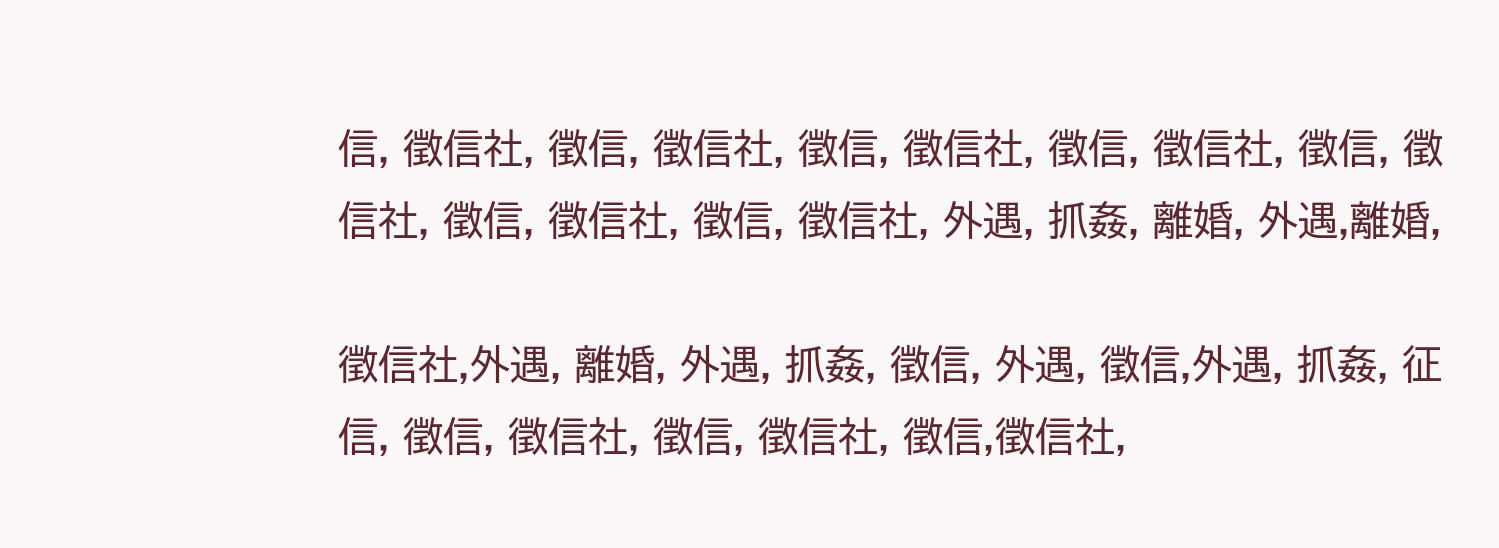信, 徵信社, 徵信, 徵信社, 徵信, 徵信社, 徵信, 徵信社, 徵信, 徵信社, 徵信, 徵信社, 徵信, 徵信社, 外遇, 抓姦, 離婚, 外遇,離婚,

徵信社,外遇, 離婚, 外遇, 抓姦, 徵信, 外遇, 徵信,外遇, 抓姦, 征信, 徵信, 徵信社, 徵信, 徵信社, 徵信,徵信社,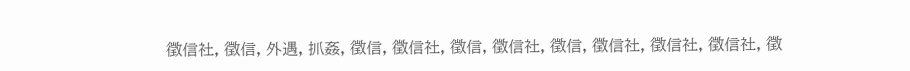徵信社, 徵信, 外遇, 抓姦, 徵信, 徵信社, 徵信, 徵信社, 徵信, 徵信社, 徵信社, 徵信社, 徵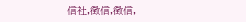信社,徵信,徵信,